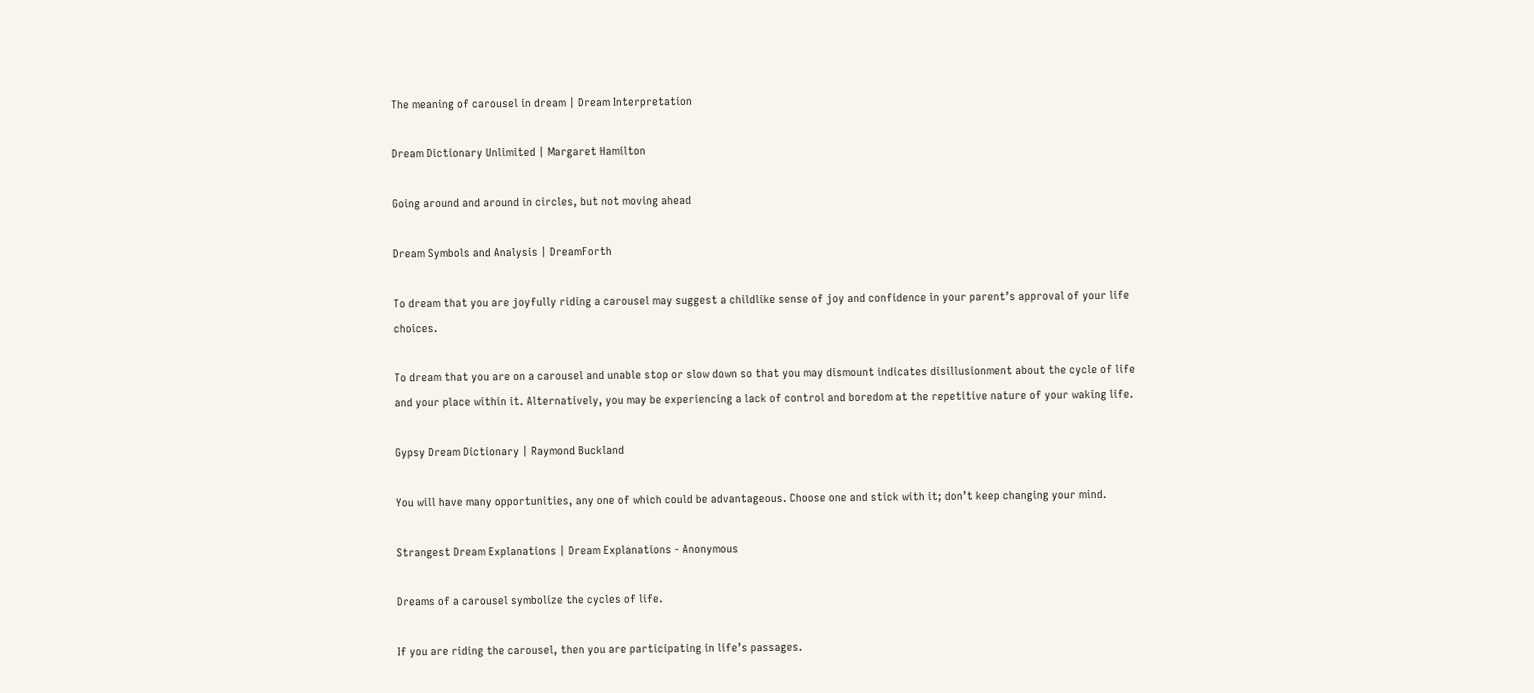The meaning of carousel in dream | Dream Interpretation

Dream Dictionary Unlimited | Margaret Hamilton

Going around and around in circles, but not moving ahead

Dream Symbols and Analysis | DreamForth

To dream that you are joyfully riding a carousel may suggest a childlike sense of joy and confidence in your parent’s approval of your life choices.

To dream that you are on a carousel and unable stop or slow down so that you may dismount indicates disillusionment about the cycle of life and your place within it. Alternatively, you may be experiencing a lack of control and boredom at the repetitive nature of your waking life.

Gypsy Dream Dictionary | Raymond Buckland

You will have many opportunities, any one of which could be advantageous. Choose one and stick with it; don’t keep changing your mind.

Strangest Dream Explanations | Dream Explanations - Anonymous

Dreams of a carousel symbolize the cycles of life.

If you are riding the carousel, then you are participating in life’s passages.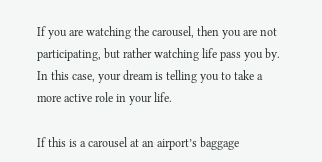If you are watching the carousel, then you are not participating, but rather watching life pass you by. In this case, your dream is telling you to take a more active role in your life.

If this is a carousel at an airport’s baggage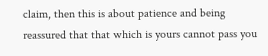claim, then this is about patience and being reassured that that which is yours cannot pass you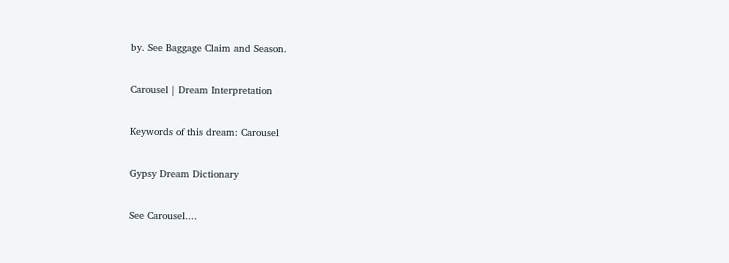by. See Baggage Claim and Season.

Carousel | Dream Interpretation

Keywords of this dream: Carousel

Gypsy Dream Dictionary

See Carousel....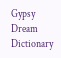Gypsy Dream Dictionary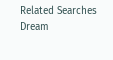Related Searches
Dream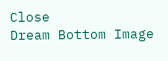Close
Dream Bottom Image